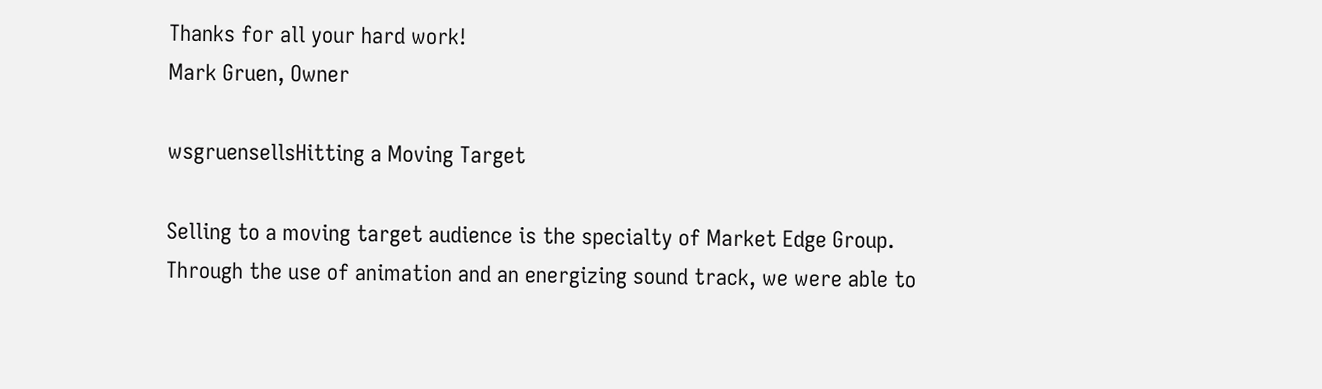Thanks for all your hard work!
Mark Gruen, Owner

wsgruensellsHitting a Moving Target

Selling to a moving target audience is the specialty of Market Edge Group. Through the use of animation and an energizing sound track, we were able to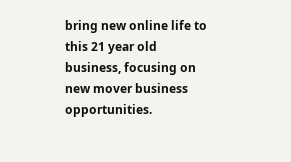bring new online life to this 21 year old business, focusing on new mover business opportunities.